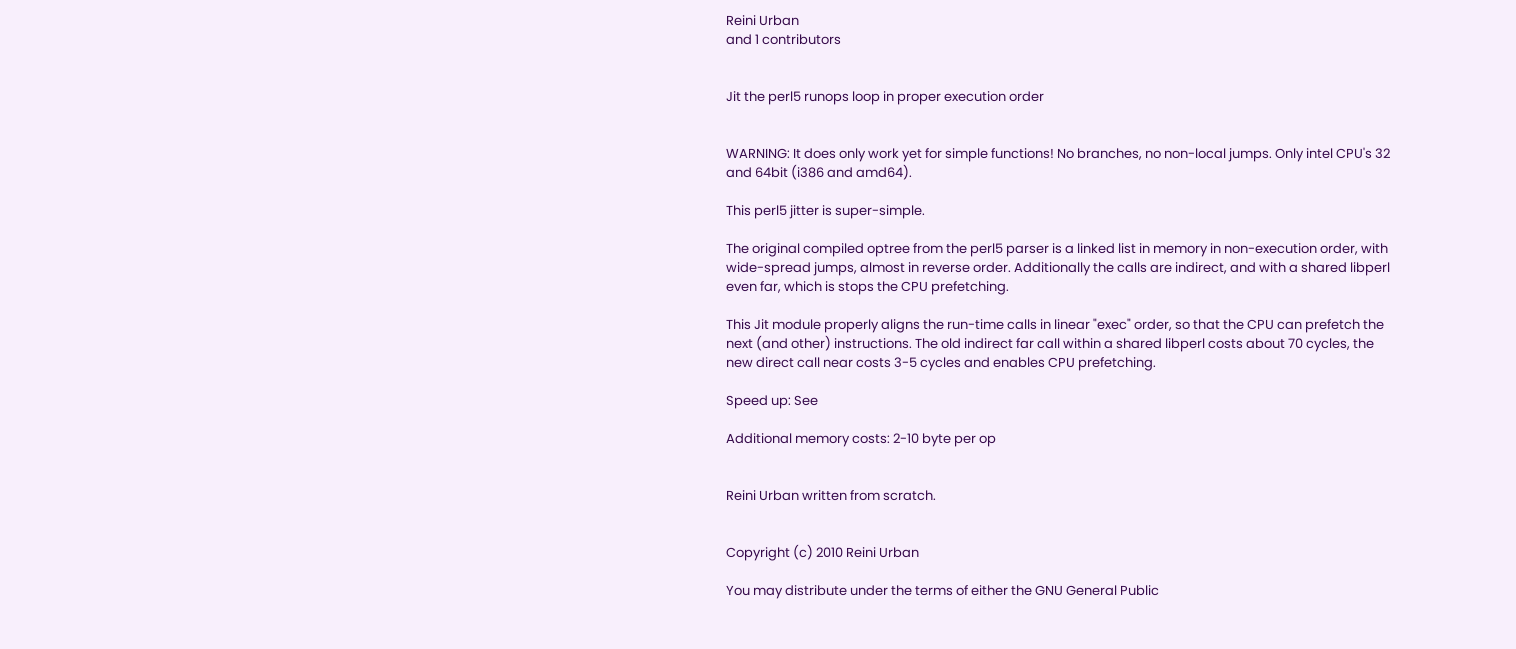Reini Urban
and 1 contributors


Jit the perl5 runops loop in proper execution order


WARNING: It does only work yet for simple functions! No branches, no non-local jumps. Only intel CPU's 32 and 64bit (i386 and amd64).

This perl5 jitter is super-simple.

The original compiled optree from the perl5 parser is a linked list in memory in non-execution order, with wide-spread jumps, almost in reverse order. Additionally the calls are indirect, and with a shared libperl even far, which is stops the CPU prefetching.

This Jit module properly aligns the run-time calls in linear "exec" order, so that the CPU can prefetch the next (and other) instructions. The old indirect far call within a shared libperl costs about 70 cycles, the new direct call near costs 3-5 cycles and enables CPU prefetching.

Speed up: See

Additional memory costs: 2-10 byte per op


Reini Urban written from scratch.


Copyright (c) 2010 Reini Urban

You may distribute under the terms of either the GNU General Public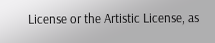License or the Artistic License, as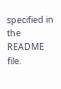specified in the README file.